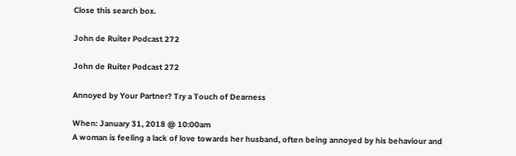Close this search box.

John de Ruiter Podcast 272

John de Ruiter Podcast 272

Annoyed by Your Partner? Try a Touch of Dearness

When: January 31, 2018 @ 10:00am
A woman is feeling a lack of love towards her husband, often being annoyed by his behaviour and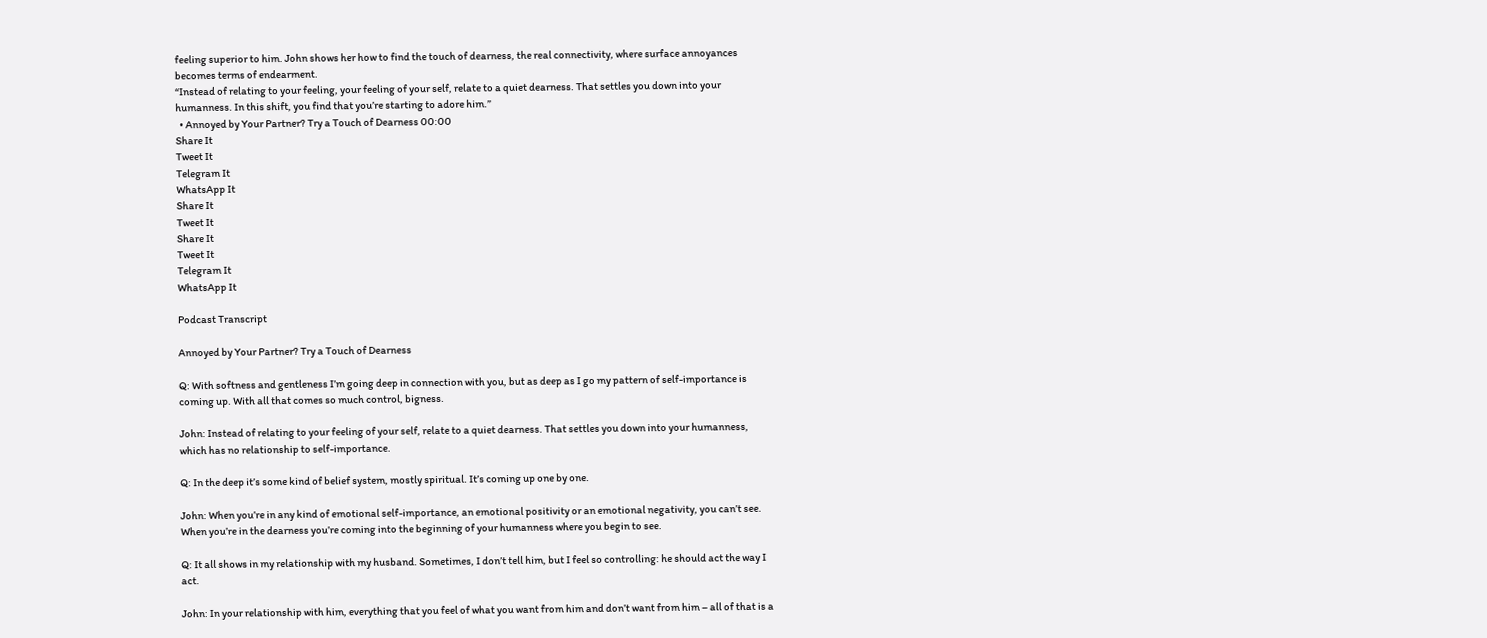feeling superior to him. John shows her how to find the touch of dearness, the real connectivity, where surface annoyances becomes terms of endearment.
“Instead of relating to your feeling, your feeling of your self, relate to a quiet dearness. That settles you down into your humanness. In this shift, you find that you’re starting to adore him.”
  • Annoyed by Your Partner? Try a Touch of Dearness 00:00
Share It
Tweet It
Telegram It
WhatsApp It
Share It
Tweet It
Share It
Tweet It
Telegram It
WhatsApp It

Podcast Transcript

Annoyed by Your Partner? Try a Touch of Dearness

Q: With softness and gentleness I’m going deep in connection with you, but as deep as I go my pattern of self-importance is coming up. With all that comes so much control, bigness.

John: Instead of relating to your feeling of your self, relate to a quiet dearness. That settles you down into your humanness, which has no relationship to self-importance.

Q: In the deep it’s some kind of belief system, mostly spiritual. It’s coming up one by one.

John: When you’re in any kind of emotional self-importance, an emotional positivity or an emotional negativity, you can’t see. When you’re in the dearness you’re coming into the beginning of your humanness where you begin to see.

Q: It all shows in my relationship with my husband. Sometimes, I don’t tell him, but I feel so controlling: he should act the way I act.

John: In your relationship with him, everything that you feel of what you want from him and don’t want from him – all of that is a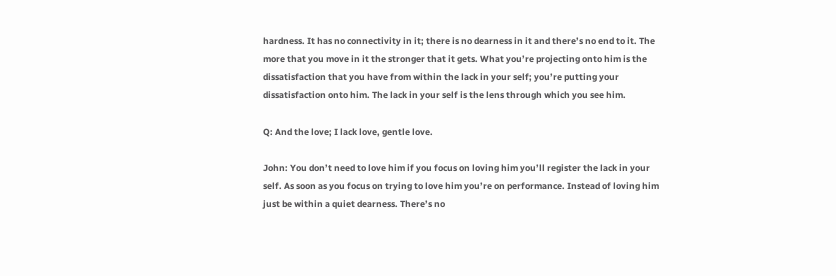hardness. It has no connectivity in it; there is no dearness in it and there’s no end to it. The more that you move in it the stronger that it gets. What you’re projecting onto him is the dissatisfaction that you have from within the lack in your self; you’re putting your dissatisfaction onto him. The lack in your self is the lens through which you see him.

Q: And the love; I lack love, gentle love.

John: You don’t need to love him if you focus on loving him you’ll register the lack in your self. As soon as you focus on trying to love him you’re on performance. Instead of loving him just be within a quiet dearness. There’s no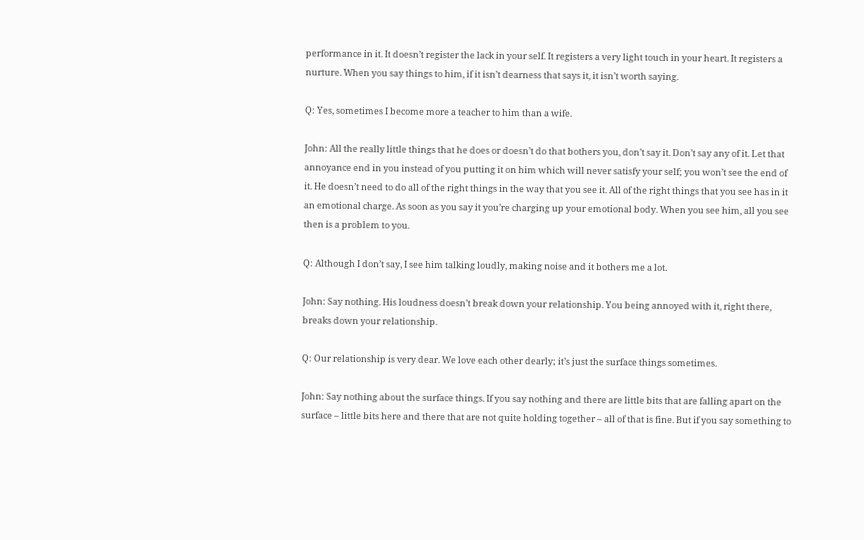performance in it. It doesn’t register the lack in your self. It registers a very light touch in your heart. It registers a nurture. When you say things to him, if it isn’t dearness that says it, it isn’t worth saying.

Q: Yes, sometimes I become more a teacher to him than a wife.

John: All the really little things that he does or doesn’t do that bothers you, don’t say it. Don’t say any of it. Let that annoyance end in you instead of you putting it on him which will never satisfy your self; you won’t see the end of it. He doesn’t need to do all of the right things in the way that you see it. All of the right things that you see has in it an emotional charge. As soon as you say it you’re charging up your emotional body. When you see him, all you see then is a problem to you.

Q: Although I don’t say, I see him talking loudly, making noise and it bothers me a lot.

John: Say nothing. His loudness doesn’t break down your relationship. You being annoyed with it, right there, breaks down your relationship.

Q: Our relationship is very dear. We love each other dearly; it’s just the surface things sometimes.

John: Say nothing about the surface things. If you say nothing and there are little bits that are falling apart on the surface – little bits here and there that are not quite holding together – all of that is fine. But if you say something to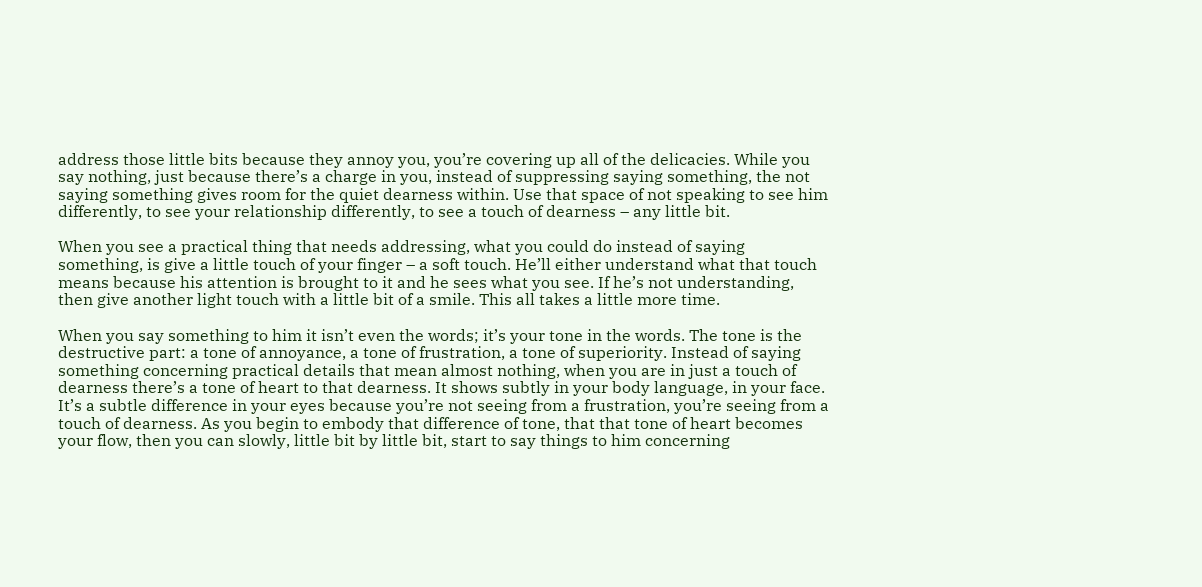address those little bits because they annoy you, you’re covering up all of the delicacies. While you say nothing, just because there’s a charge in you, instead of suppressing saying something, the not saying something gives room for the quiet dearness within. Use that space of not speaking to see him differently, to see your relationship differently, to see a touch of dearness – any little bit.

When you see a practical thing that needs addressing, what you could do instead of saying something, is give a little touch of your finger – a soft touch. He’ll either understand what that touch means because his attention is brought to it and he sees what you see. If he’s not understanding, then give another light touch with a little bit of a smile. This all takes a little more time.

When you say something to him it isn’t even the words; it’s your tone in the words. The tone is the destructive part: a tone of annoyance, a tone of frustration, a tone of superiority. Instead of saying something concerning practical details that mean almost nothing, when you are in just a touch of dearness there’s a tone of heart to that dearness. It shows subtly in your body language, in your face. It’s a subtle difference in your eyes because you’re not seeing from a frustration, you’re seeing from a touch of dearness. As you begin to embody that difference of tone, that that tone of heart becomes your flow, then you can slowly, little bit by little bit, start to say things to him concerning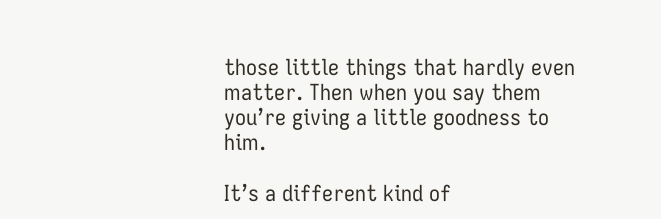those little things that hardly even matter. Then when you say them you’re giving a little goodness to him.

It’s a different kind of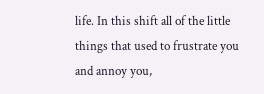life. In this shift all of the little things that used to frustrate you and annoy you,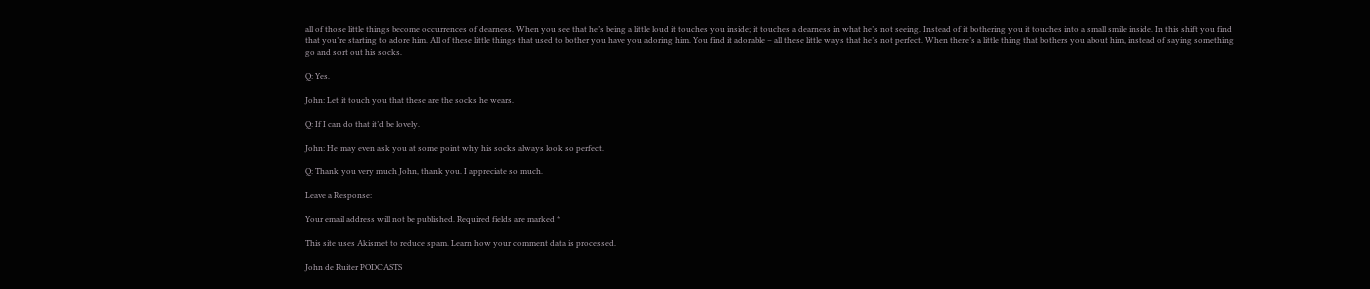all of those little things become occurrences of dearness. When you see that he’s being a little loud it touches you inside; it touches a dearness in what he’s not seeing. Instead of it bothering you it touches into a small smile inside. In this shift you find that you’re starting to adore him. All of these little things that used to bother you have you adoring him. You find it adorable – all these little ways that he’s not perfect. When there’s a little thing that bothers you about him, instead of saying something go and sort out his socks.

Q: Yes.

John: Let it touch you that these are the socks he wears.

Q: If I can do that it’d be lovely.

John: He may even ask you at some point why his socks always look so perfect.

Q: Thank you very much John, thank you. I appreciate so much.

Leave a Response:

Your email address will not be published. Required fields are marked *

This site uses Akismet to reduce spam. Learn how your comment data is processed.

John de Ruiter PODCASTS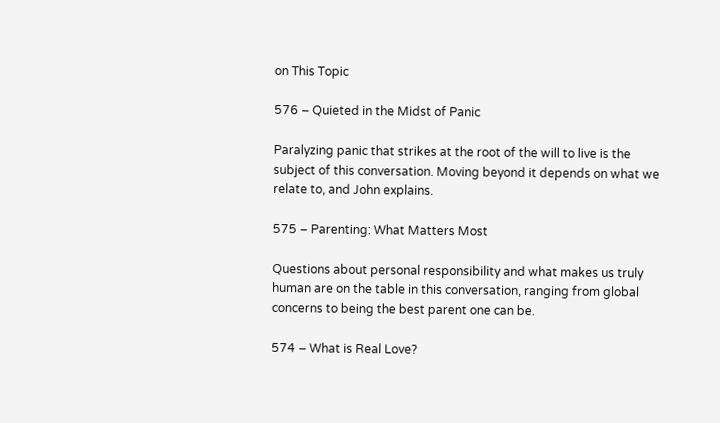on This Topic

576 – Quieted in the Midst of Panic

Paralyzing panic that strikes at the root of the will to live is the subject of this conversation. Moving beyond it depends on what we relate to, and John explains.

575 – Parenting: What Matters Most

Questions about personal responsibility and what makes us truly human are on the table in this conversation, ranging from global concerns to being the best parent one can be.

574 – What is Real Love?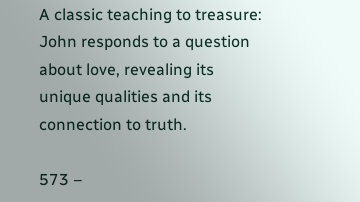A classic teaching to treasure: John responds to a question about love, revealing its unique qualities and its connection to truth.

573 –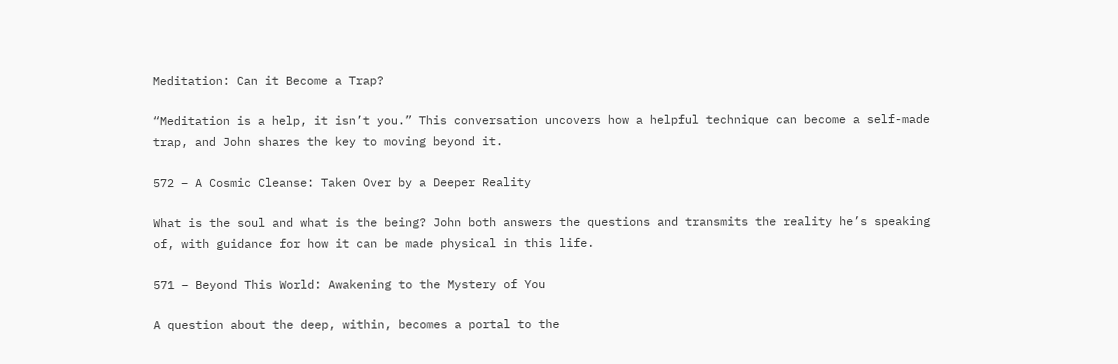Meditation: Can it Become a Trap?

“Meditation is a help, it isn’t you.” This conversation uncovers how a helpful technique can become a self-made trap, and John shares the key to moving beyond it.

572 – A Cosmic Cleanse: Taken Over by a Deeper Reality

What is the soul and what is the being? John both answers the questions and transmits the reality he’s speaking of, with guidance for how it can be made physical in this life.

571 – Beyond This World: Awakening to the Mystery of You

A question about the deep, within, becomes a portal to the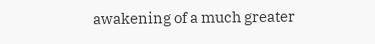awakening of a much greater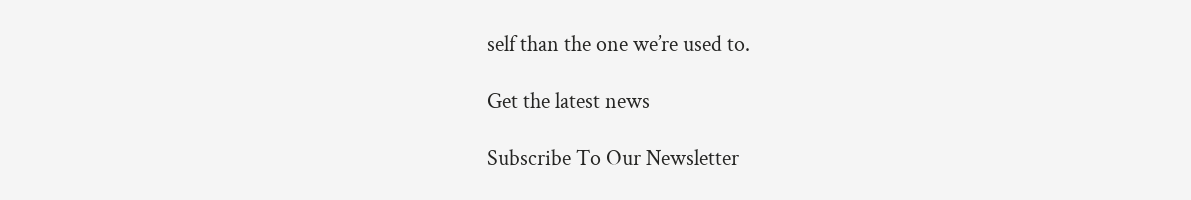self than the one we’re used to.

Get the latest news

Subscribe To Our Newsletter